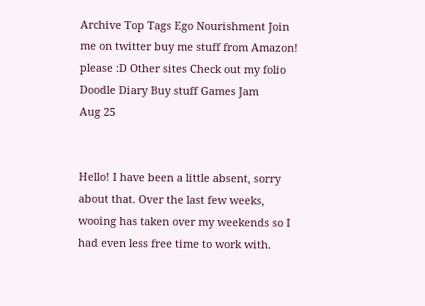Archive Top Tags Ego Nourishment Join me on twitter buy me stuff from Amazon! please :D Other sites Check out my folio Doodle Diary Buy stuff Games Jam
Aug 25


Hello! I have been a little absent, sorry about that. Over the last few weeks, wooing has taken over my weekends so I had even less free time to work with.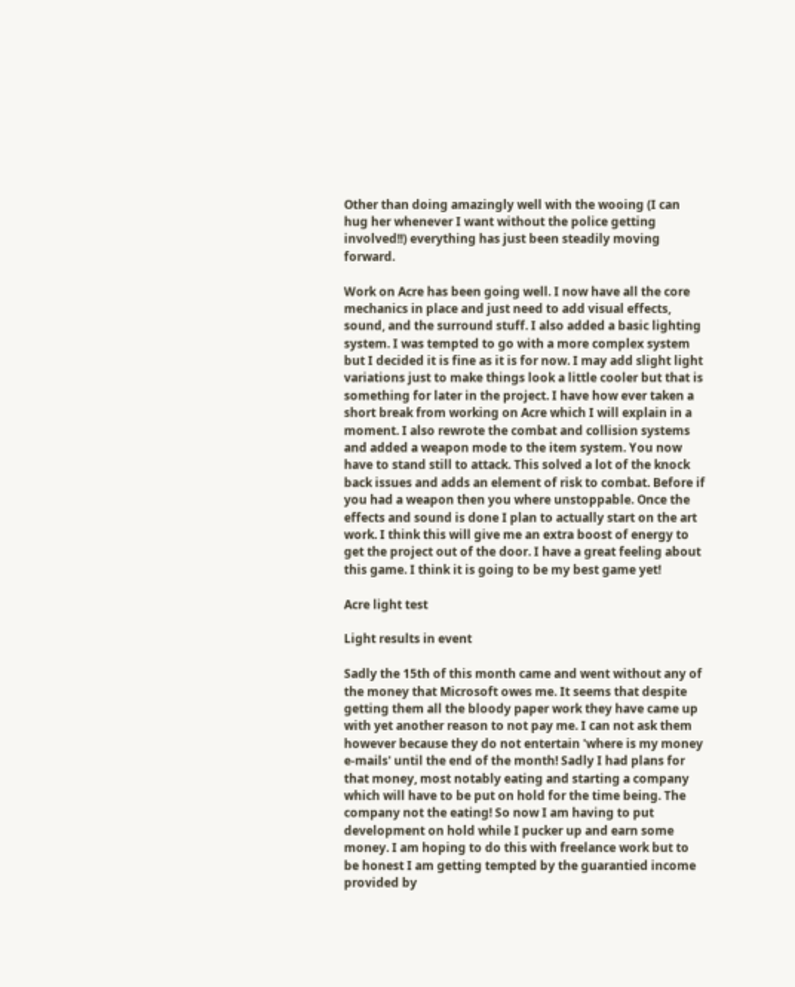Other than doing amazingly well with the wooing (I can hug her whenever I want without the police getting involved!!) everything has just been steadily moving forward.

Work on Acre has been going well. I now have all the core mechanics in place and just need to add visual effects, sound, and the surround stuff. I also added a basic lighting system. I was tempted to go with a more complex system but I decided it is fine as it is for now. I may add slight light variations just to make things look a little cooler but that is something for later in the project. I have how ever taken a short break from working on Acre which I will explain in a moment. I also rewrote the combat and collision systems and added a weapon mode to the item system. You now have to stand still to attack. This solved a lot of the knock back issues and adds an element of risk to combat. Before if you had a weapon then you where unstoppable. Once the effects and sound is done I plan to actually start on the art work. I think this will give me an extra boost of energy to get the project out of the door. I have a great feeling about this game. I think it is going to be my best game yet!

Acre light test

Light results in event

Sadly the 15th of this month came and went without any of the money that Microsoft owes me. It seems that despite getting them all the bloody paper work they have came up with yet another reason to not pay me. I can not ask them however because they do not entertain 'where is my money e-mails' until the end of the month! Sadly I had plans for that money, most notably eating and starting a company which will have to be put on hold for the time being. The company not the eating! So now I am having to put development on hold while I pucker up and earn some money. I am hoping to do this with freelance work but to be honest I am getting tempted by the guarantied income provided by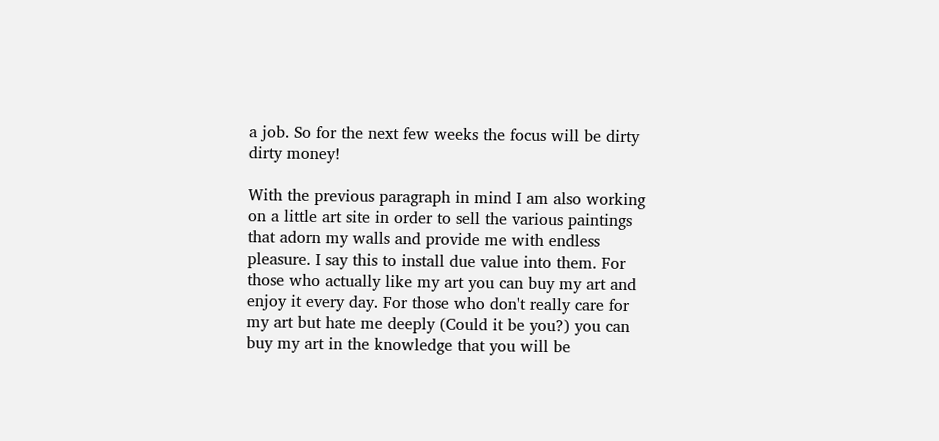a job. So for the next few weeks the focus will be dirty dirty money!

With the previous paragraph in mind I am also working on a little art site in order to sell the various paintings that adorn my walls and provide me with endless pleasure. I say this to install due value into them. For those who actually like my art you can buy my art and enjoy it every day. For those who don't really care for my art but hate me deeply (Could it be you?) you can buy my art in the knowledge that you will be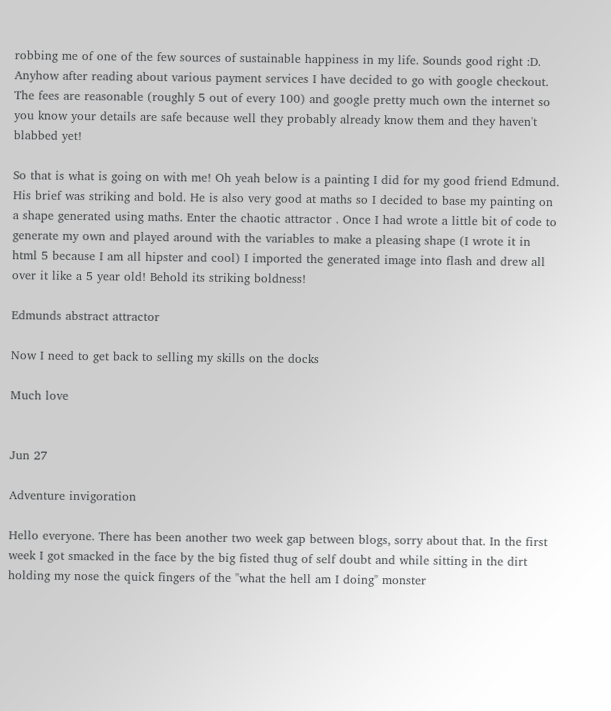robbing me of one of the few sources of sustainable happiness in my life. Sounds good right :D. Anyhow after reading about various payment services I have decided to go with google checkout. The fees are reasonable (roughly 5 out of every 100) and google pretty much own the internet so you know your details are safe because well they probably already know them and they haven't blabbed yet!

So that is what is going on with me! Oh yeah below is a painting I did for my good friend Edmund. His brief was striking and bold. He is also very good at maths so I decided to base my painting on a shape generated using maths. Enter the chaotic attractor . Once I had wrote a little bit of code to generate my own and played around with the variables to make a pleasing shape (I wrote it in html 5 because I am all hipster and cool) I imported the generated image into flash and drew all over it like a 5 year old! Behold its striking boldness!

Edmunds abstract attractor

Now I need to get back to selling my skills on the docks

Much love


Jun 27

Adventure invigoration

Hello everyone. There has been another two week gap between blogs, sorry about that. In the first week I got smacked in the face by the big fisted thug of self doubt and while sitting in the dirt holding my nose the quick fingers of the "what the hell am I doing" monster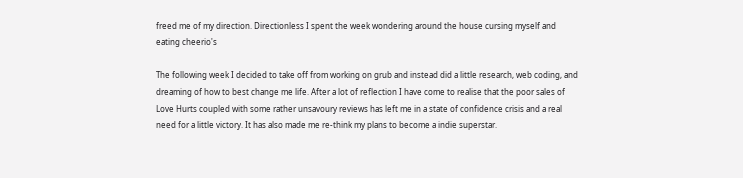freed me of my direction. Directionless I spent the week wondering around the house cursing myself and eating cheerio's

The following week I decided to take off from working on grub and instead did a little research, web coding, and dreaming of how to best change me life. After a lot of reflection I have come to realise that the poor sales of Love Hurts coupled with some rather unsavoury reviews has left me in a state of confidence crisis and a real need for a little victory. It has also made me re-think my plans to become a indie superstar.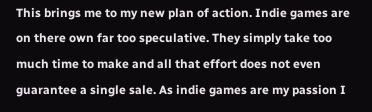This brings me to my new plan of action. Indie games are on there own far too speculative. They simply take too much time to make and all that effort does not even guarantee a single sale. As indie games are my passion I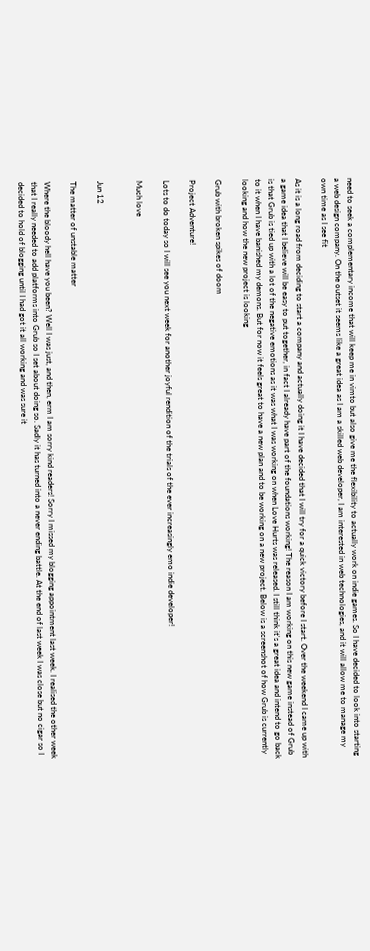need to seek a complementary income that will keep me in vimto but also give me the flexibility to actually work on indie games. So I have decided to look into starting a web design company. On the outset it seems like a great idea as I am a skilled web developer, I am interested in web technologies, and it will allow me to manage my own time as I see fit

As it is a long road from deciding to start a company and actually doing it I have decided that I will try for a quick victory before I start. Over the weekend I came up with a game idea that I believe will be easy to put together, in fact I already have part of the foundations working! The reason I am working on this new game instead of Grub is that Grub is tied up with a lot of the negative emotions as it was what I was working on when Love Hurts was released. I still think it's a great idea and intend to go back to it when I have banished my demons. But for now it feels great to have a new plan and to be working on a new project. Below is a screenshot of how Grub is currently looking and how the new project is looking

Grub with broken spikes of doom

Project Adventure!

Lots to do today so I will see you next week for another joyful rendition of the trials of the ever increasingly emo indie developer!

Much love


Jun 12

The matter of unstable matter

Where the bloody hell have you been? Well I was just, and then, erm I am sorry kind readers! Sorry I missed my blogging appointment last week. I realised the other week that I really needed to add platforms into Grub so I set about doing so. Sadly it has turned into a never ending battle. At the end of last week I was close but no cigar so I decided to hold of blogging until I had got it all working and was sure it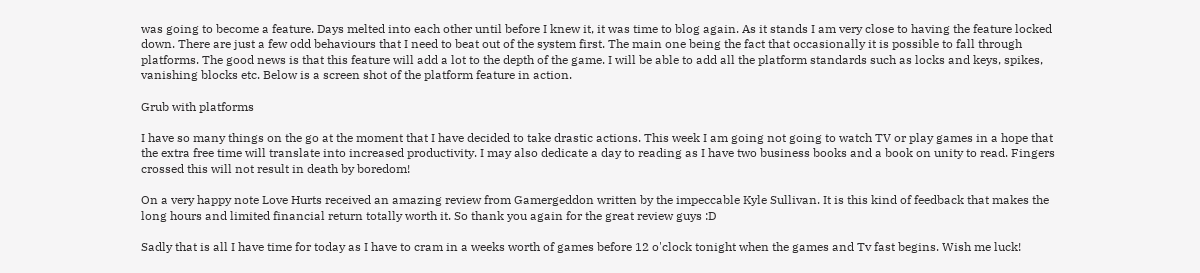was going to become a feature. Days melted into each other until before I knew it, it was time to blog again. As it stands I am very close to having the feature locked down. There are just a few odd behaviours that I need to beat out of the system first. The main one being the fact that occasionally it is possible to fall through platforms. The good news is that this feature will add a lot to the depth of the game. I will be able to add all the platform standards such as locks and keys, spikes, vanishing blocks etc. Below is a screen shot of the platform feature in action.

Grub with platforms

I have so many things on the go at the moment that I have decided to take drastic actions. This week I am going not going to watch TV or play games in a hope that the extra free time will translate into increased productivity. I may also dedicate a day to reading as I have two business books and a book on unity to read. Fingers crossed this will not result in death by boredom!

On a very happy note Love Hurts received an amazing review from Gamergeddon written by the impeccable Kyle Sullivan. It is this kind of feedback that makes the long hours and limited financial return totally worth it. So thank you again for the great review guys :D

Sadly that is all I have time for today as I have to cram in a weeks worth of games before 12 o'clock tonight when the games and Tv fast begins. Wish me luck!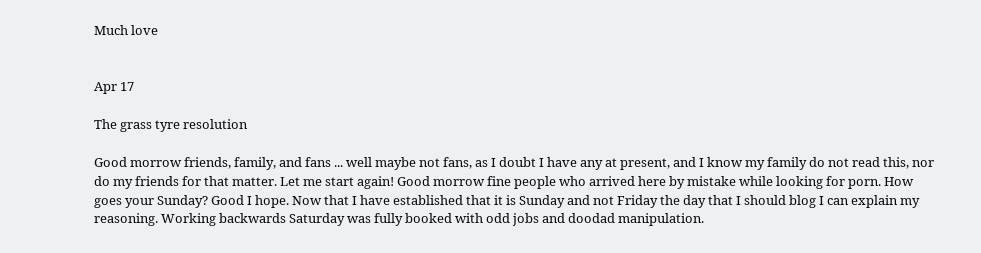Much love


Apr 17

The grass tyre resolution

Good morrow friends, family, and fans ... well maybe not fans, as I doubt I have any at present, and I know my family do not read this, nor do my friends for that matter. Let me start again! Good morrow fine people who arrived here by mistake while looking for porn. How goes your Sunday? Good I hope. Now that I have established that it is Sunday and not Friday the day that I should blog I can explain my reasoning. Working backwards Saturday was fully booked with odd jobs and doodad manipulation.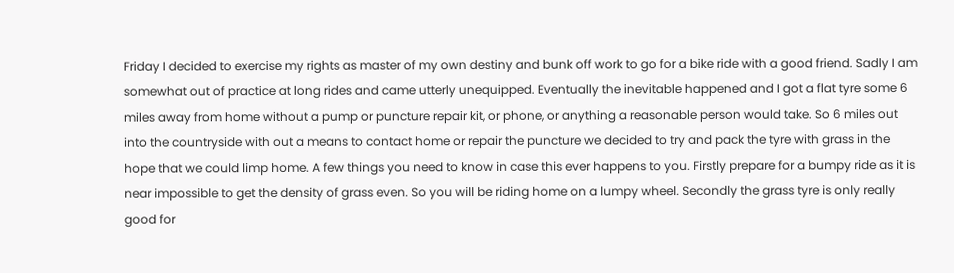Friday I decided to exercise my rights as master of my own destiny and bunk off work to go for a bike ride with a good friend. Sadly I am somewhat out of practice at long rides and came utterly unequipped. Eventually the inevitable happened and I got a flat tyre some 6 miles away from home without a pump or puncture repair kit, or phone, or anything a reasonable person would take. So 6 miles out into the countryside with out a means to contact home or repair the puncture we decided to try and pack the tyre with grass in the hope that we could limp home. A few things you need to know in case this ever happens to you. Firstly prepare for a bumpy ride as it is near impossible to get the density of grass even. So you will be riding home on a lumpy wheel. Secondly the grass tyre is only really good for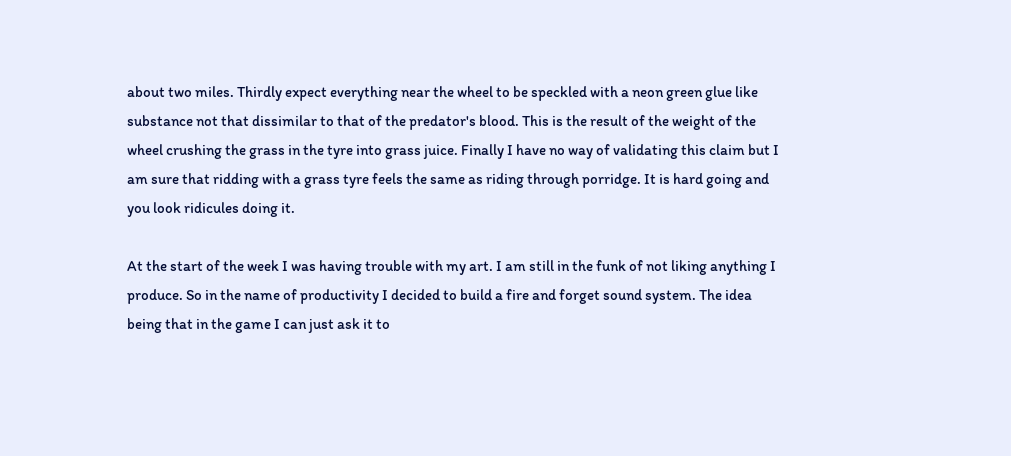about two miles. Thirdly expect everything near the wheel to be speckled with a neon green glue like substance not that dissimilar to that of the predator's blood. This is the result of the weight of the wheel crushing the grass in the tyre into grass juice. Finally I have no way of validating this claim but I am sure that ridding with a grass tyre feels the same as riding through porridge. It is hard going and you look ridicules doing it.

At the start of the week I was having trouble with my art. I am still in the funk of not liking anything I produce. So in the name of productivity I decided to build a fire and forget sound system. The idea being that in the game I can just ask it to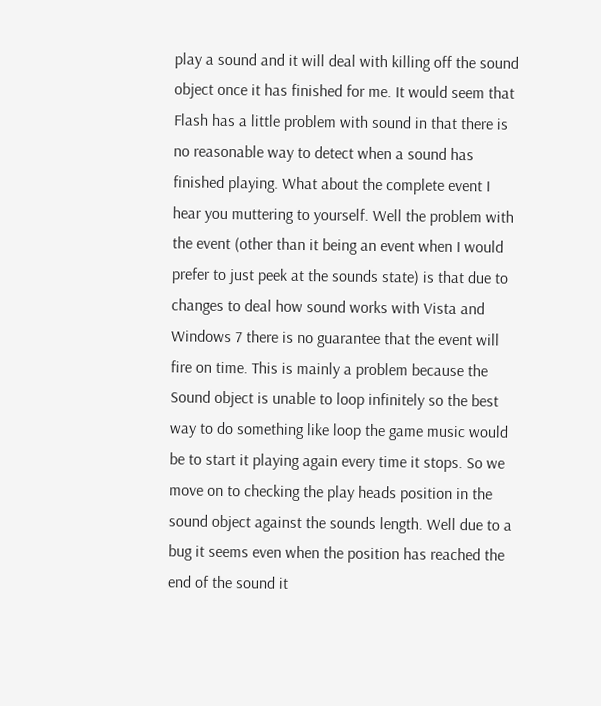play a sound and it will deal with killing off the sound object once it has finished for me. It would seem that Flash has a little problem with sound in that there is no reasonable way to detect when a sound has finished playing. What about the complete event I hear you muttering to yourself. Well the problem with the event (other than it being an event when I would prefer to just peek at the sounds state) is that due to changes to deal how sound works with Vista and Windows 7 there is no guarantee that the event will fire on time. This is mainly a problem because the Sound object is unable to loop infinitely so the best way to do something like loop the game music would be to start it playing again every time it stops. So we move on to checking the play heads position in the sound object against the sounds length. Well due to a bug it seems even when the position has reached the end of the sound it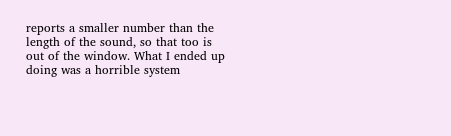reports a smaller number than the length of the sound, so that too is out of the window. What I ended up doing was a horrible system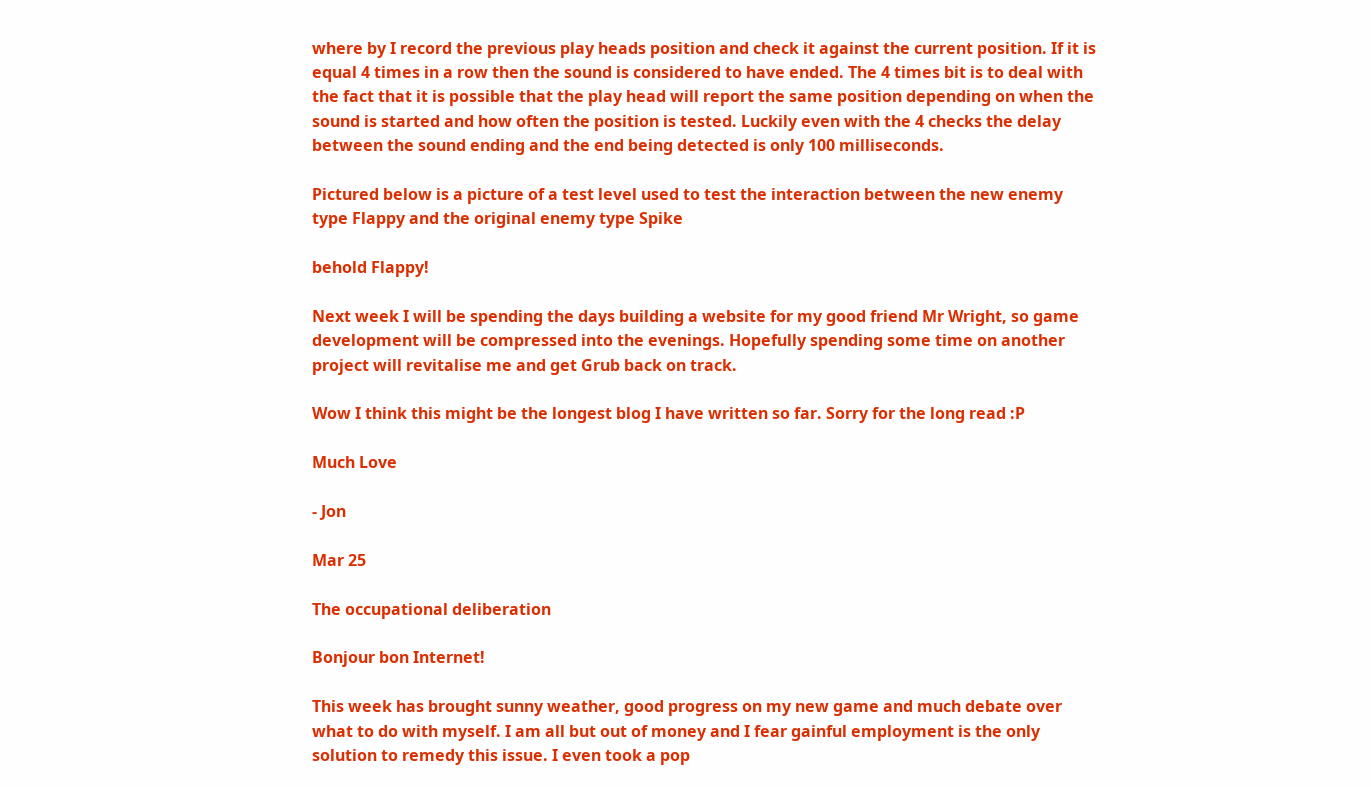where by I record the previous play heads position and check it against the current position. If it is equal 4 times in a row then the sound is considered to have ended. The 4 times bit is to deal with the fact that it is possible that the play head will report the same position depending on when the sound is started and how often the position is tested. Luckily even with the 4 checks the delay between the sound ending and the end being detected is only 100 milliseconds.

Pictured below is a picture of a test level used to test the interaction between the new enemy type Flappy and the original enemy type Spike

behold Flappy!

Next week I will be spending the days building a website for my good friend Mr Wright, so game development will be compressed into the evenings. Hopefully spending some time on another project will revitalise me and get Grub back on track.

Wow I think this might be the longest blog I have written so far. Sorry for the long read :P

Much Love

- Jon

Mar 25

The occupational deliberation

Bonjour bon Internet!

This week has brought sunny weather, good progress on my new game and much debate over what to do with myself. I am all but out of money and I fear gainful employment is the only solution to remedy this issue. I even took a pop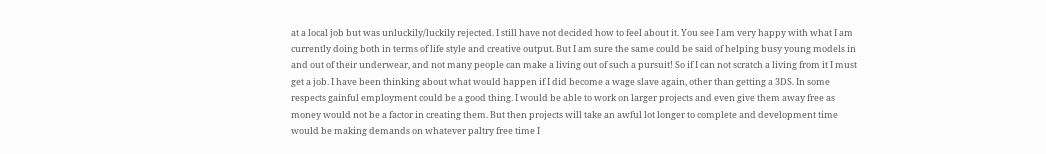at a local job but was unluckily/luckily rejected. I still have not decided how to feel about it. You see I am very happy with what I am currently doing both in terms of life style and creative output. But I am sure the same could be said of helping busy young models in and out of their underwear, and not many people can make a living out of such a pursuit! So if I can not scratch a living from it I must get a job. I have been thinking about what would happen if I did become a wage slave again, other than getting a 3DS. In some respects gainful employment could be a good thing. I would be able to work on larger projects and even give them away free as money would not be a factor in creating them. But then projects will take an awful lot longer to complete and development time would be making demands on whatever paltry free time I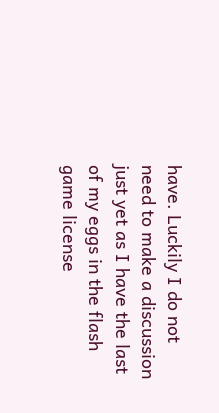have. Luckily I do not need to make a discussion just yet as I have the last of my eggs in the flash game license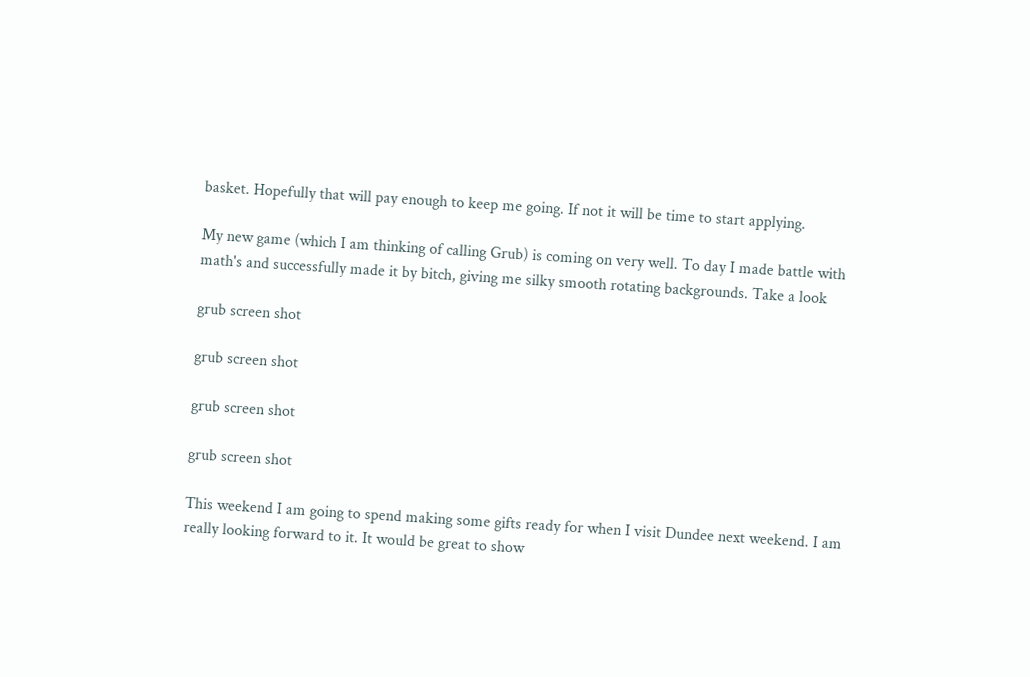basket. Hopefully that will pay enough to keep me going. If not it will be time to start applying.

My new game (which I am thinking of calling Grub) is coming on very well. To day I made battle with math's and successfully made it by bitch, giving me silky smooth rotating backgrounds. Take a look

grub screen shot

grub screen shot

grub screen shot

grub screen shot

This weekend I am going to spend making some gifts ready for when I visit Dundee next weekend. I am really looking forward to it. It would be great to show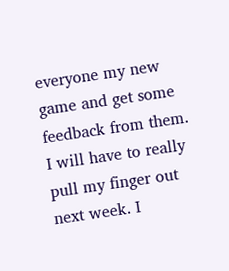everyone my new game and get some feedback from them. I will have to really pull my finger out next week. I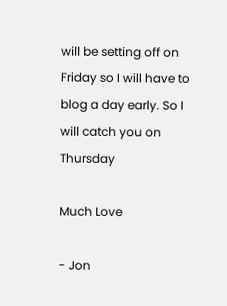will be setting off on Friday so I will have to blog a day early. So I will catch you on Thursday

Much Love

- Jon